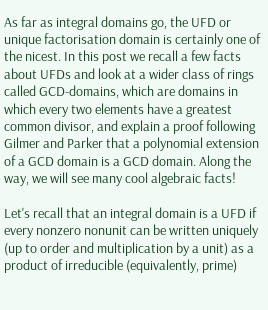As far as integral domains go, the UFD or unique factorisation domain is certainly one of the nicest. In this post we recall a few facts about UFDs and look at a wider class of rings called GCD-domains, which are domains in which every two elements have a greatest common divisor, and explain a proof following Gilmer and Parker that a polynomial extension of a GCD domain is a GCD domain. Along the way, we will see many cool algebraic facts!

Let's recall that an integral domain is a UFD if every nonzero nonunit can be written uniquely (up to order and multiplication by a unit) as a product of irreducible (equivalently, prime)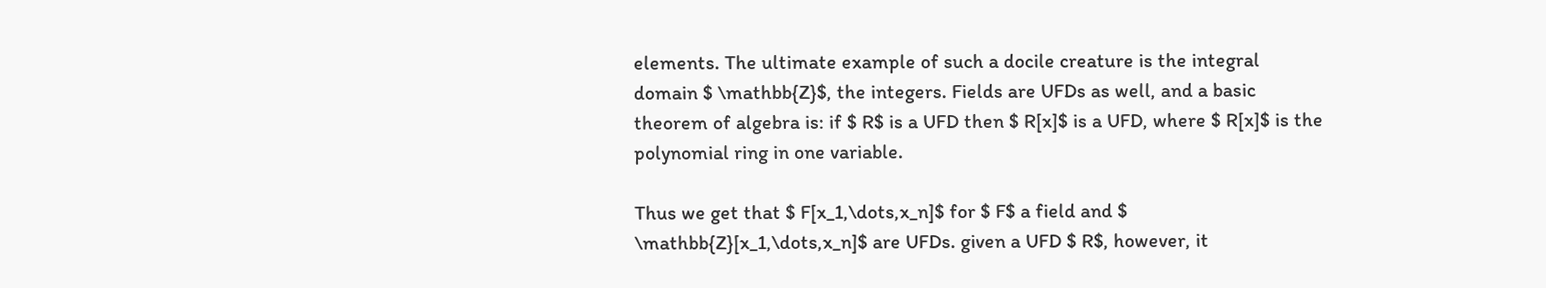elements. The ultimate example of such a docile creature is the integral domain $ \mathbb{Z}$, the integers. Fields are UFDs as well, and a basic theorem of algebra is: if $ R$ is a UFD then $ R[x]$ is a UFD, where $ R[x]$ is the polynomial ring in one variable.

Thus we get that $ F[x_1,\dots,x_n]$ for $ F$ a field and $ \mathbb{Z}[x_1,\dots,x_n]$ are UFDs. given a UFD $ R$, however, it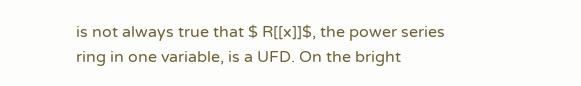is not always true that $ R[[x]]$, the power series ring in one variable, is a UFD. On the bright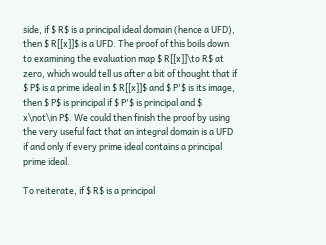side, if $ R$ is a principal ideal domain (hence a UFD), then $ R[[x]]$ is a UFD. The proof of this boils down to examining the evaluation map $ R[[x]]\to R$ at zero, which would tell us after a bit of thought that if $ P$ is a prime ideal in $ R[[x]]$ and $ P'$ is its image, then $ P$ is principal if $ P'$ is principal and $ x\not\in P$. We could then finish the proof by using the very useful fact that an integral domain is a UFD if and only if every prime ideal contains a principal prime ideal.

To reiterate, if $ R$ is a principal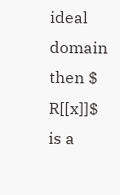ideal domain then $ R[[x]]$ is a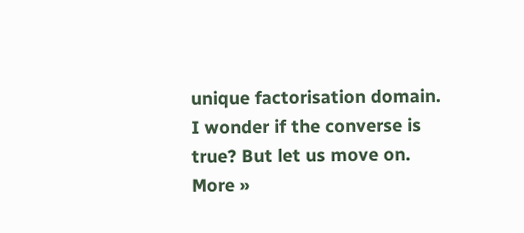unique factorisation domain. I wonder if the converse is true? But let us move on.
More »